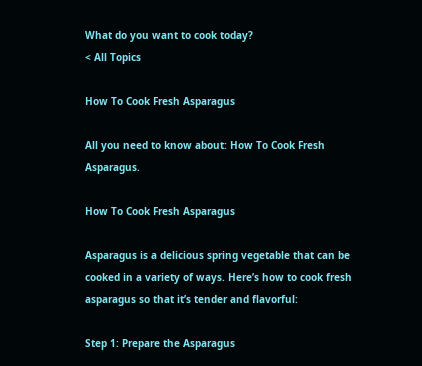What do you want to cook today?
< All Topics

How To Cook Fresh Asparagus

All you need to know about: How To Cook Fresh Asparagus.

How To Cook Fresh Asparagus

Asparagus is a delicious spring vegetable that can be cooked in a variety of ways. Here’s how to cook fresh asparagus so that it’s tender and flavorful:

Step 1: Prepare the Asparagus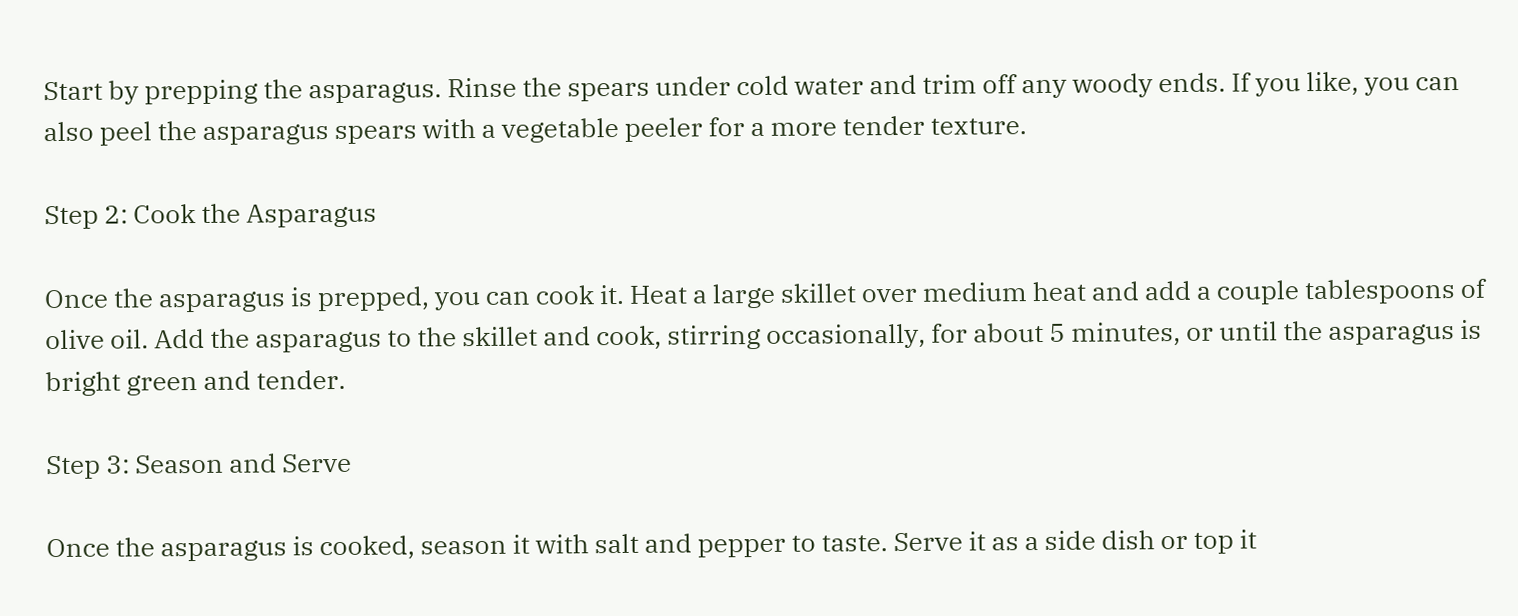Start by prepping the asparagus. Rinse the spears under cold water and trim off any woody ends. If you like, you can also peel the asparagus spears with a vegetable peeler for a more tender texture.

Step 2: Cook the Asparagus

Once the asparagus is prepped, you can cook it. Heat a large skillet over medium heat and add a couple tablespoons of olive oil. Add the asparagus to the skillet and cook, stirring occasionally, for about 5 minutes, or until the asparagus is bright green and tender.

Step 3: Season and Serve

Once the asparagus is cooked, season it with salt and pepper to taste. Serve it as a side dish or top it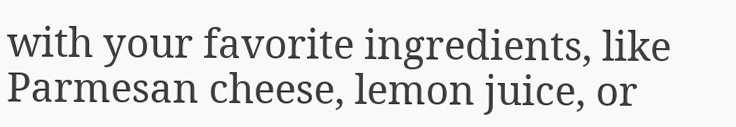with your favorite ingredients, like Parmesan cheese, lemon juice, or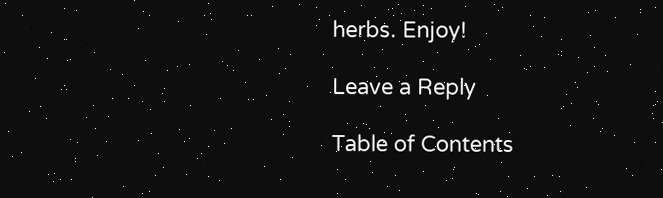herbs. Enjoy!

Leave a Reply

Table of Contents